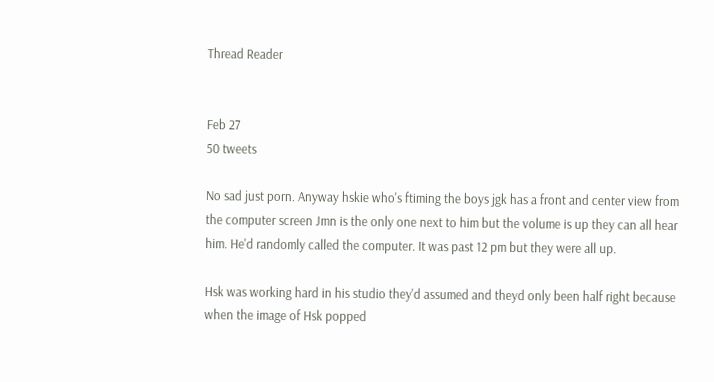Thread Reader


Feb 27
50 tweets

No sad just porn. Anyway hskie who's ftiming the boys jgk has a front and center view from the computer screen Jmn is the only one next to him but the volume is up they can all hear him. He'd randomly called the computer. It was past 12 pm but they were all up.

Hsk was working hard in his studio they'd assumed and theyd only been half right because when the image of Hsk popped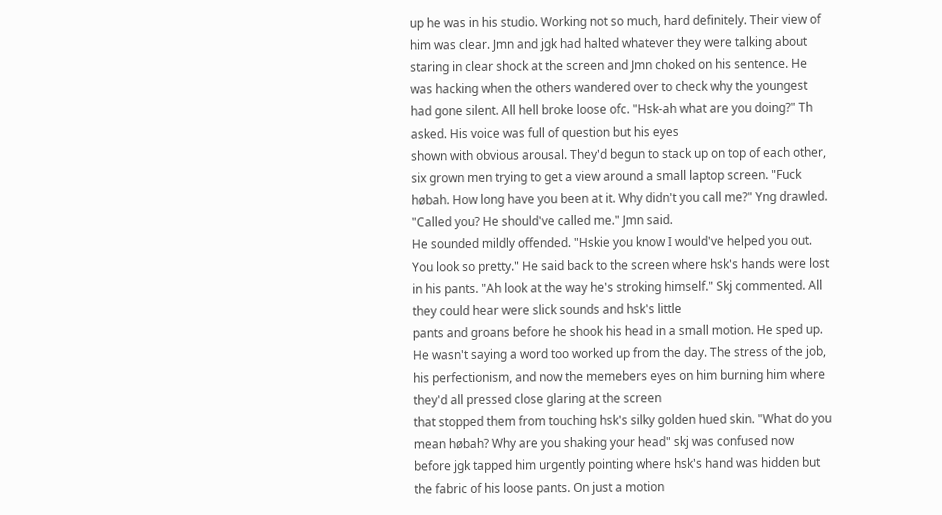up he was in his studio. Working not so much, hard definitely. Their view of him was clear. Jmn and jgk had halted whatever they were talking about
staring in clear shock at the screen and Jmn choked on his sentence. He was hacking when the others wandered over to check why the youngest had gone silent. All hell broke loose ofc. "Hsk-ah what are you doing?" Th asked. His voice was full of question but his eyes
shown with obvious arousal. They'd begun to stack up on top of each other, six grown men trying to get a view around a small laptop screen. "Fuck høbah. How long have you been at it. Why didn't you call me?" Yng drawled. "Called you? He should've called me." Jmn said.
He sounded mildly offended. "Hskie you know I would've helped you out. You look so pretty." He said back to the screen where hsk's hands were lost in his pants. "Ah look at the way he's stroking himself." Skj commented. All they could hear were slick sounds and hsk's little
pants and groans before he shook his head in a small motion. He sped up. He wasn't saying a word too worked up from the day. The stress of the job, his perfectionism, and now the memebers eyes on him burning him where they'd all pressed close glaring at the screen
that stopped them from touching hsk's silky golden hued skin. "What do you mean høbah? Why are you shaking your head" skj was confused now before jgk tapped him urgently pointing where hsk's hand was hidden but the fabric of his loose pants. On just a motion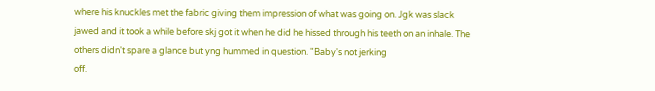where his knuckles met the fabric giving them impression of what was going on. Jgk was slack jawed and it took a while before skj got it when he did he hissed through his teeth on an inhale. The others didn't spare a glance but yng hummed in question. "Baby's not jerking
off.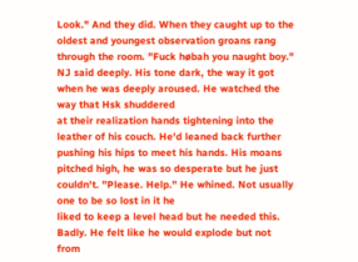Look." And they did. When they caught up to the oldest and youngest observation groans rang through the room. "Fuck høbah you naught boy." NJ said deeply. His tone dark, the way it got when he was deeply aroused. He watched the way that Hsk shuddered
at their realization hands tightening into the leather of his couch. He'd leaned back further pushing his hips to meet his hands. His moans pitched high, he was so desperate but he just couldn't. "Please. Help." He whined. Not usually one to be so lost in it he
liked to keep a level head but he needed this. Badly. He felt like he would explode but not from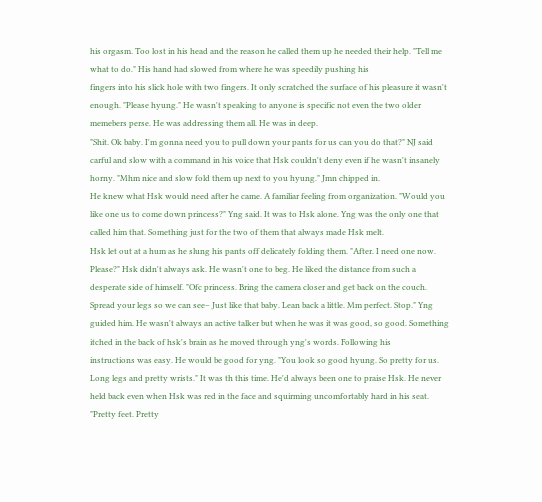his orgasm. Too lost in his head and the reason he called them up he needed their help. "Tell me what to do." His hand had slowed from where he was speedily pushing his
fingers into his slick hole with two fingers. It only scratched the surface of his pleasure it wasn't enough. "Please hyung." He wasn't speaking to anyone is specific not even the two older memebers perse. He was addressing them all. He was in deep.
"Shit. Ok baby. I'm gonna need you to pull down your pants for us can you do that?" NJ said carful and slow with a command in his voice that Hsk couldn't deny even if he wasn't insanely horny. "Mhm nice and slow fold them up next to you hyung." Jmn chipped in.
He knew what Hsk would need after he came. A familiar feeling from organization. "Would you like one us to come down princess?" Yng said. It was to Hsk alone. Yng was the only one that called him that. Something just for the two of them that always made Hsk melt.
Hsk let out at a hum as he slung his pants off delicately folding them. "After. I need one now. Please?" Hsk didn't always ask. He wasn't one to beg. He liked the distance from such a desperate side of himself. "Ofc princess. Bring the camera closer and get back on the couch.
Spread your legs so we can see– Just like that baby. Lean back a little. Mm perfect. Stop." Yng guided him. He wasn't always an active talker but when he was it was good, so good. Something itched in the back of hsk's brain as he moved through yng's words. Following his
instructions was easy. He would be good for yng. "You look so good hyung. So pretty for us. Long legs and pretty wrists." It was th this time. He'd always been one to praise Hsk. He never held back even when Hsk was red in the face and squirming uncomfortably hard in his seat.
"Pretty feet. Pretty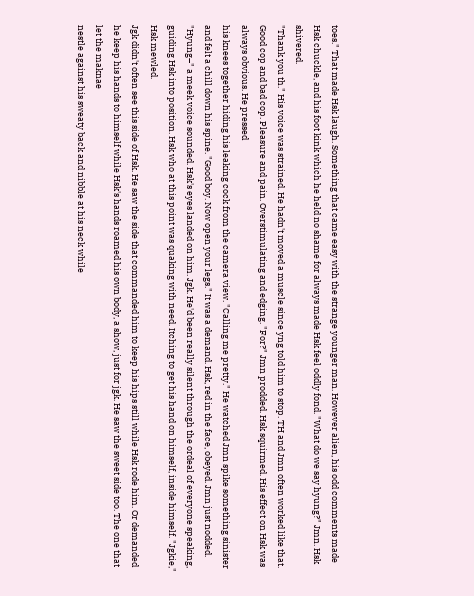toes." That made Hsk laugh. Something that came easy with the strange younger man. However alien, his odd comments made Hsk chuckle, and his foot kink which he held no shame for always made Hsk feel oddly fond. "What do we say hyung?" Jmn. Hsk shivered.
"Thank you th." His voice was strained. He hadn't moved a muscle since yng told him to stop. TH and Jmn often worked like that. Good cop and bad cop. Pleasure and pain. Overstimulating and edging. "For?" Jmn prodded. Hsk squirmed. His effect on Hsk was always obvious. He pressed
his knees together hiding his leaking cock from the camera view. "Calling me pretty." He watched Jmn spike something sinister and felt a chill down his spine. "Good boy. Now open your legs." It was a demand. Hsk, red in the face, obeyed. Jmn just nodded.
"Hyung–" a meek voice sounded. Hsk's eyes landed on him. Jgk. He'd been really silent through the ordeal of everyone speaking, guiding Hsk into position. Hsk who at this point was quaking with need. Itching to get his hand on himself, inside himself. "Jgkie," Hsk mewled.
Jgk didn't often see this side of Hsk. He saw the side that commanded him to keep his hips still while Hsk rode him. Or demanded he keep his hands to himself while Hsk's hands roamed his own body, a show, just for jgk. He saw the sweet side too. The one that let the maknae
nestle against his sweaty back and nibble at his neck while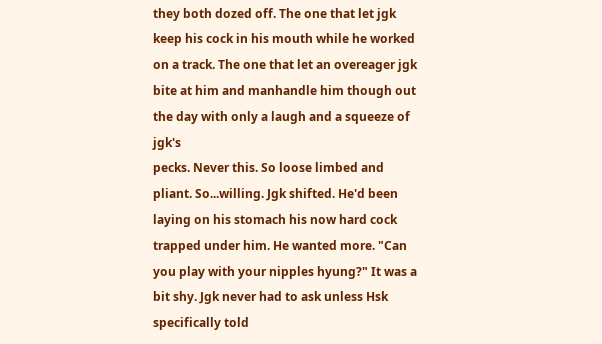they both dozed off. The one that let jgk keep his cock in his mouth while he worked on a track. The one that let an overeager jgk bite at him and manhandle him though out the day with only a laugh and a squeeze of jgk's
pecks. Never this. So loose limbed and pliant. So...willing. Jgk shifted. He'd been laying on his stomach his now hard cock trapped under him. He wanted more. "Can you play with your nipples hyung?" It was a bit shy. Jgk never had to ask unless Hsk specifically told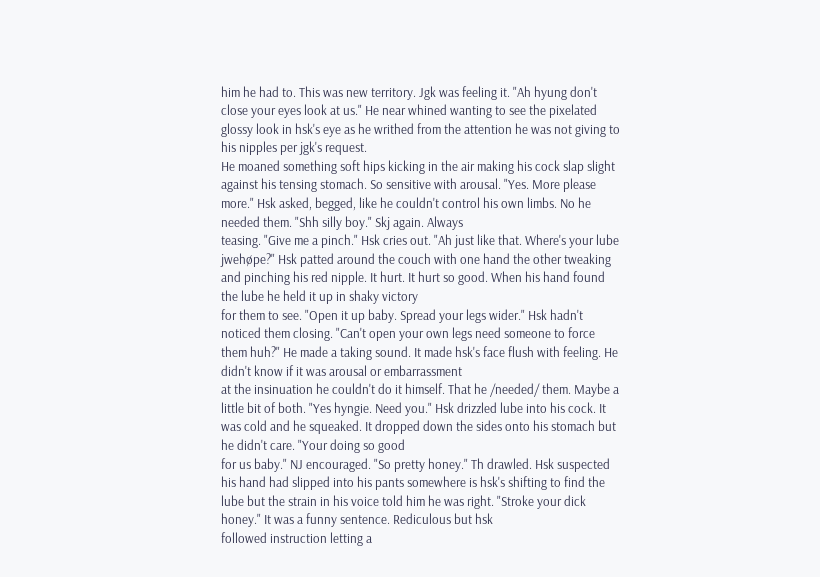him he had to. This was new territory. Jgk was feeling it. "Ah hyung don't close your eyes look at us." He near whined wanting to see the pixelated glossy look in hsk's eye as he writhed from the attention he was not giving to his nipples per jgk's request.
He moaned something soft hips kicking in the air making his cock slap slight against his tensing stomach. So sensitive with arousal. "Yes. More please more." Hsk asked, begged, like he couldn't control his own limbs. No he needed them. "Shh silly boy." Skj again. Always
teasing. "Give me a pinch." Hsk cries out. "Ah just like that. Where's your lube jwehøpe?" Hsk patted around the couch with one hand the other tweaking and pinching his red nipple. It hurt. It hurt so good. When his hand found the lube he held it up in shaky victory
for them to see. "Open it up baby. Spread your legs wider." Hsk hadn't noticed them closing. "Can't open your own legs need someone to force them huh?" He made a taking sound. It made hsk's face flush with feeling. He didn't know if it was arousal or embarrassment
at the insinuation he couldn't do it himself. That he /needed/ them. Maybe a little bit of both. "Yes hyngie. Need you." Hsk drizzled lube into his cock. It was cold and he squeaked. It dropped down the sides onto his stomach but he didn't care. "Your doing so good
for us baby." NJ encouraged. "So pretty honey." Th drawled. Hsk suspected his hand had slipped into his pants somewhere is hsk's shifting to find the lube but the strain in his voice told him he was right. "Stroke your dick honey." It was a funny sentence. Rediculous but hsk
followed instruction letting a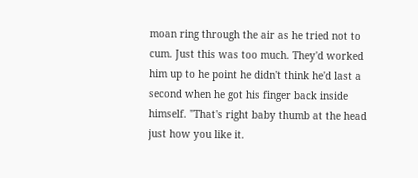moan ring through the air as he tried not to cum. Just this was too much. They'd worked him up to he point he didn't think he'd last a second when he got his finger back inside himself. "That's right baby thumb at the head just how you like it.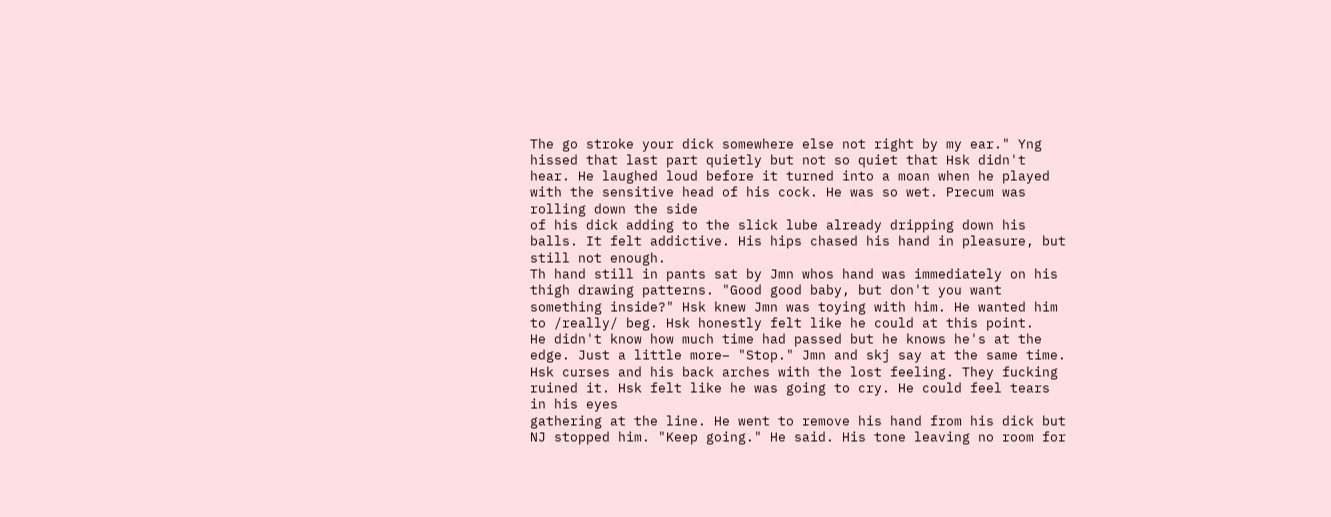The go stroke your dick somewhere else not right by my ear." Yng hissed that last part quietly but not so quiet that Hsk didn't hear. He laughed loud before it turned into a moan when he played with the sensitive head of his cock. He was so wet. Precum was rolling down the side
of his dick adding to the slick lube already dripping down his balls. It felt addictive. His hips chased his hand in pleasure, but still not enough.
Th hand still in pants sat by Jmn whos hand was immediately on his thigh drawing patterns. "Good good baby, but don't you want something inside?" Hsk knew Jmn was toying with him. He wanted him to /really/ beg. Hsk honestly felt like he could at this point.
He didn't know how much time had passed but he knows he's at the edge. Just a little more– "Stop." Jmn and skj say at the same time. Hsk curses and his back arches with the lost feeling. They fucking ruined it. Hsk felt like he was going to cry. He could feel tears in his eyes
gathering at the line. He went to remove his hand from his dick but NJ stopped him. "Keep going." He said. His tone leaving no room for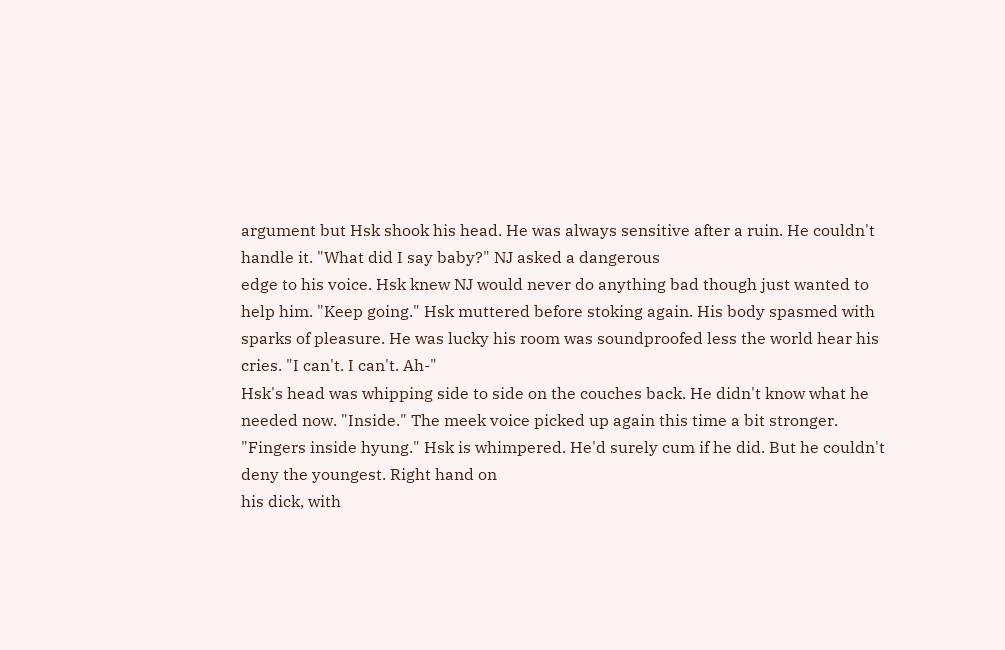argument but Hsk shook his head. He was always sensitive after a ruin. He couldn't handle it. "What did I say baby?" NJ asked a dangerous
edge to his voice. Hsk knew NJ would never do anything bad though just wanted to help him. "Keep going." Hsk muttered before stoking again. His body spasmed with sparks of pleasure. He was lucky his room was soundproofed less the world hear his cries. "I can't. I can't. Ah-"
Hsk's head was whipping side to side on the couches back. He didn't know what he needed now. "Inside." The meek voice picked up again this time a bit stronger. "Fingers inside hyung." Hsk is whimpered. He'd surely cum if he did. But he couldn't deny the youngest. Right hand on
his dick, with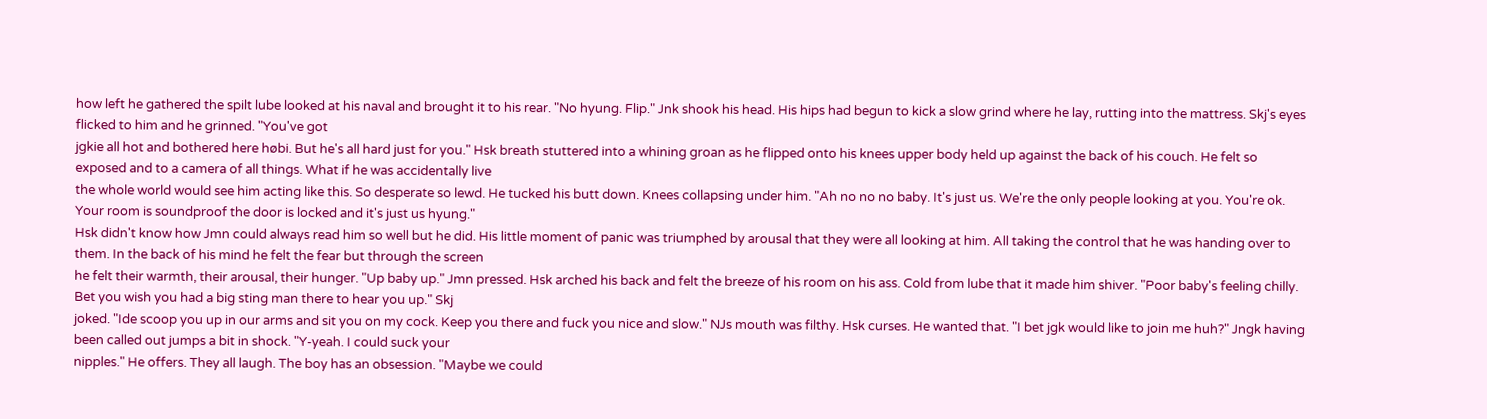how left he gathered the spilt lube looked at his naval and brought it to his rear. "No hyung. Flip." Jnk shook his head. His hips had begun to kick a slow grind where he lay, rutting into the mattress. Skj's eyes flicked to him and he grinned. "You've got
jgkie all hot and bothered here høbi. But he's all hard just for you." Hsk breath stuttered into a whining groan as he flipped onto his knees upper body held up against the back of his couch. He felt so exposed and to a camera of all things. What if he was accidentally live
the whole world would see him acting like this. So desperate so lewd. He tucked his butt down. Knees collapsing under him. "Ah no no no baby. It's just us. We're the only people looking at you. You're ok. Your room is soundproof the door is locked and it's just us hyung."
Hsk didn't know how Jmn could always read him so well but he did. His little moment of panic was triumphed by arousal that they were all looking at him. All taking the control that he was handing over to them. In the back of his mind he felt the fear but through the screen
he felt their warmth, their arousal, their hunger. "Up baby up." Jmn pressed. Hsk arched his back and felt the breeze of his room on his ass. Cold from lube that it made him shiver. "Poor baby's feeling chilly. Bet you wish you had a big sting man there to hear you up." Skj
joked. "Ide scoop you up in our arms and sit you on my cock. Keep you there and fuck you nice and slow." NJs mouth was filthy. Hsk curses. He wanted that. "I bet jgk would like to join me huh?" Jngk having been called out jumps a bit in shock. "Y-yeah. I could suck your
nipples." He offers. They all laugh. The boy has an obsession. "Maybe we could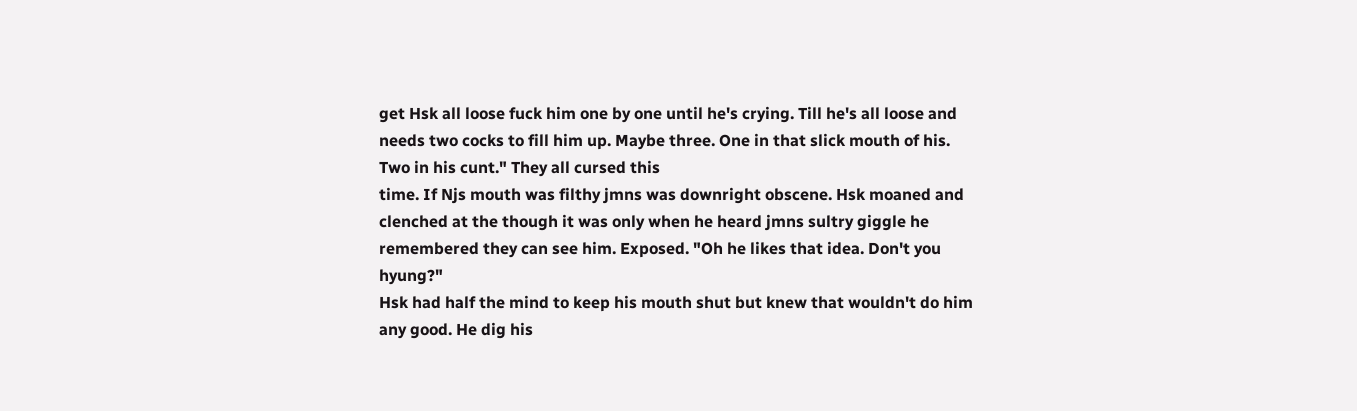get Hsk all loose fuck him one by one until he's crying. Till he's all loose and needs two cocks to fill him up. Maybe three. One in that slick mouth of his. Two in his cunt." They all cursed this
time. If Njs mouth was filthy jmns was downright obscene. Hsk moaned and clenched at the though it was only when he heard jmns sultry giggle he remembered they can see him. Exposed. "Oh he likes that idea. Don't you hyung?"
Hsk had half the mind to keep his mouth shut but knew that wouldn't do him any good. He dig his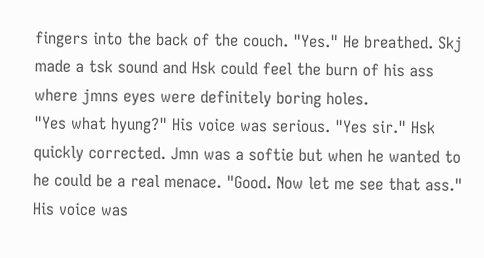fingers into the back of the couch. "Yes." He breathed. Skj made a tsk sound and Hsk could feel the burn of his ass where jmns eyes were definitely boring holes.
"Yes what hyung?" His voice was serious. "Yes sir." Hsk quickly corrected. Jmn was a softie but when he wanted to he could be a real menace. "Good. Now let me see that ass." His voice was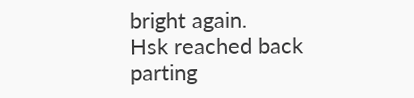bright again.
Hsk reached back parting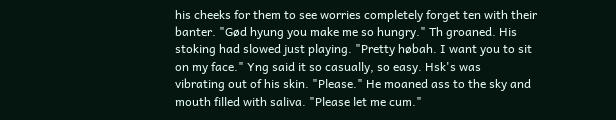his cheeks for them to see worries completely forget ten with their banter. "Gød hyung you make me so hungry." Th groaned. His stoking had slowed just playing. "Pretty høbah. I want you to sit on my face." Yng said it so casually, so easy. Hsk's was
vibrating out of his skin. "Please." He moaned ass to the sky and mouth filled with saliva. "Please let me cum."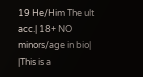19 He/Him The ult acc.| 18+ NO minors/age in bio| |This is a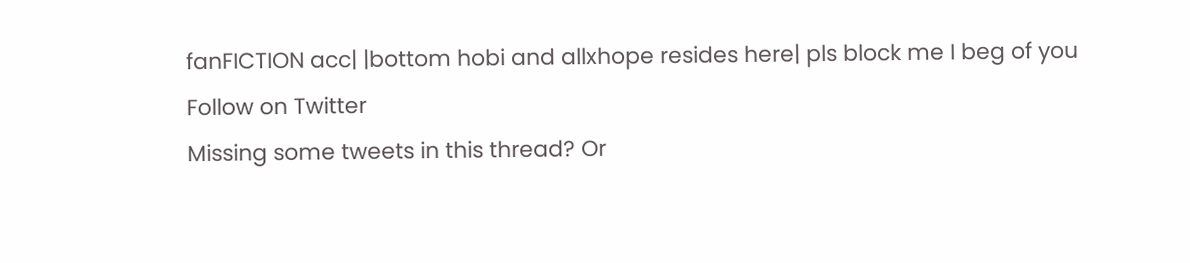fanFICTION acc| |bottom hobi and allxhope resides here| pls block me I beg of you
Follow on Twitter
Missing some tweets in this thread? Or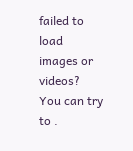failed to load images or videos? You can try to .